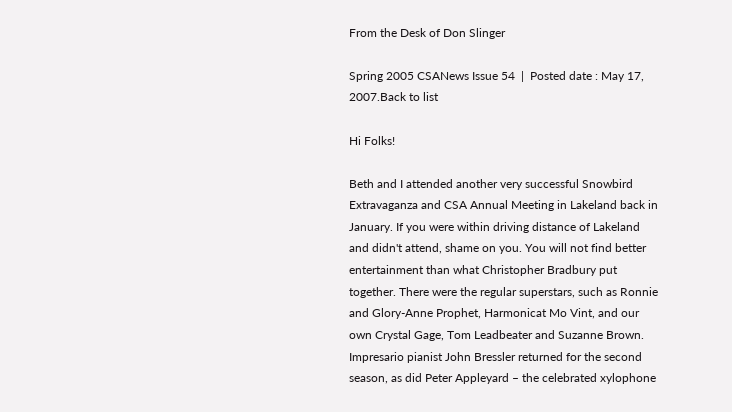From the Desk of Don Slinger

Spring 2005 CSANews Issue 54  |  Posted date : May 17, 2007.Back to list

Hi Folks!

Beth and I attended another very successful Snowbird Extravaganza and CSA Annual Meeting in Lakeland back in January. If you were within driving distance of Lakeland and didn't attend, shame on you. You will not find better entertainment than what Christopher Bradbury put together. There were the regular superstars, such as Ronnie and Glory-Anne Prophet, Harmonicat Mo Vint, and our own Crystal Gage, Tom Leadbeater and Suzanne Brown. Impresario pianist John Bressler returned for the second season, as did Peter Appleyard – the celebrated xylophone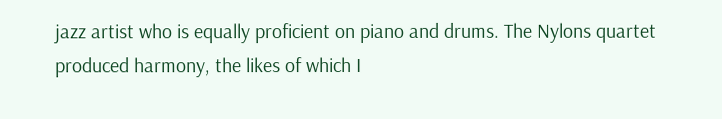jazz artist who is equally proficient on piano and drums. The Nylons quartet produced harmony, the likes of which I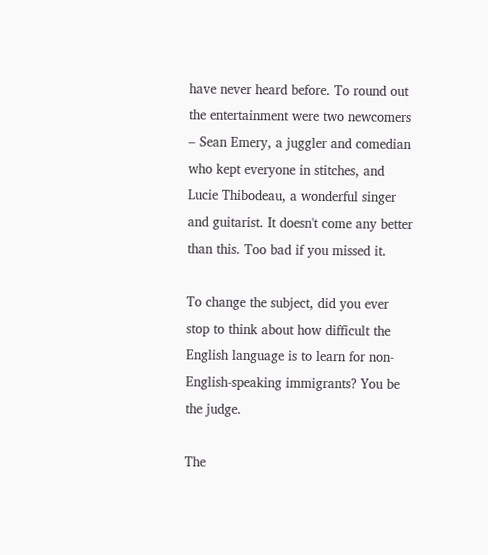have never heard before. To round out the entertainment were two newcomers – Sean Emery, a juggler and comedian who kept everyone in stitches, and Lucie Thibodeau, a wonderful singer and guitarist. It doesn't come any better than this. Too bad if you missed it.

To change the subject, did you ever stop to think about how difficult the English language is to learn for non-English-speaking immigrants? You be the judge.

The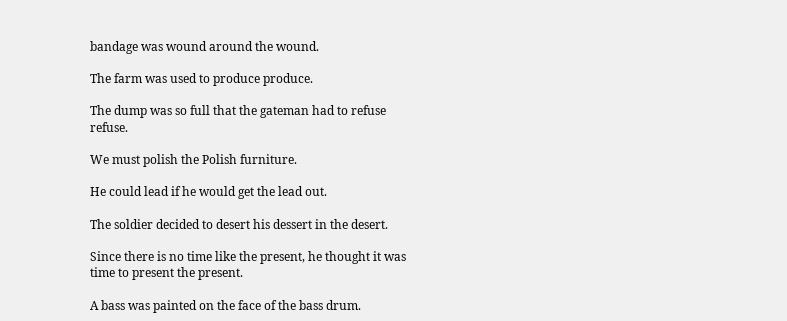bandage was wound around the wound.

The farm was used to produce produce.

The dump was so full that the gateman had to refuse refuse.

We must polish the Polish furniture.

He could lead if he would get the lead out.

The soldier decided to desert his dessert in the desert.

Since there is no time like the present, he thought it was time to present the present.

A bass was painted on the face of the bass drum.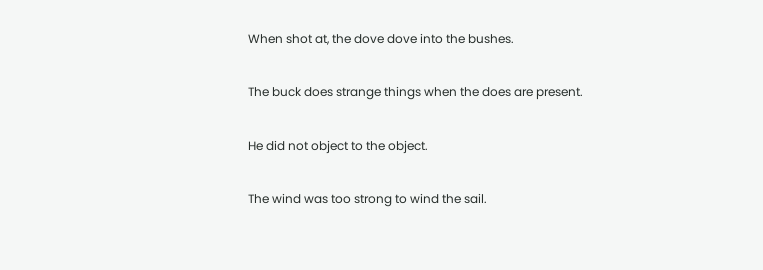When shot at, the dove dove into the bushes.

The buck does strange things when the does are present.

He did not object to the object.

The wind was too strong to wind the sail.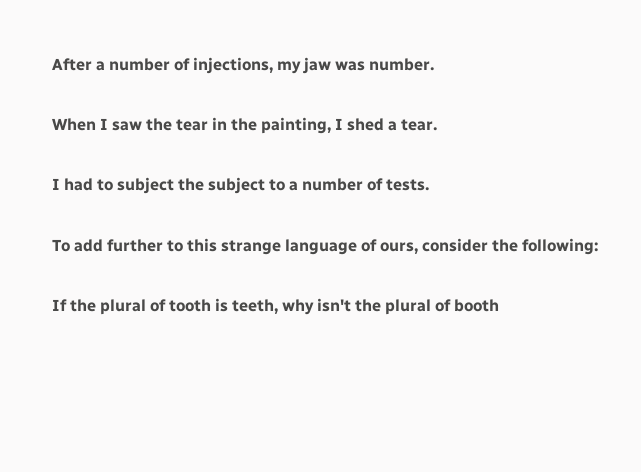After a number of injections, my jaw was number.

When I saw the tear in the painting, I shed a tear.

I had to subject the subject to a number of tests.

To add further to this strange language of ours, consider the following:

If the plural of tooth is teeth, why isn't the plural of booth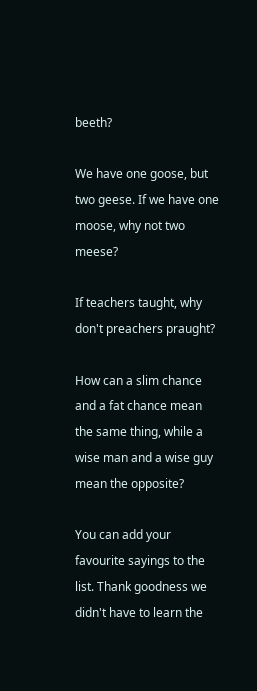beeth?

We have one goose, but two geese. If we have one moose, why not two meese?

If teachers taught, why don't preachers praught?

How can a slim chance and a fat chance mean the same thing, while a wise man and a wise guy mean the opposite?

You can add your favourite sayings to the list. Thank goodness we didn't have to learn the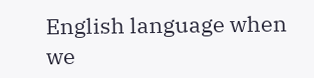English language when we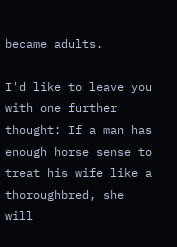became adults.

I'd like to leave you with one further thought: If a man has enough horse sense to treat his wife like a thoroughbred, she will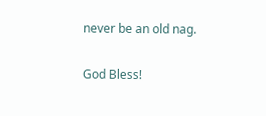never be an old nag.

God Bless!